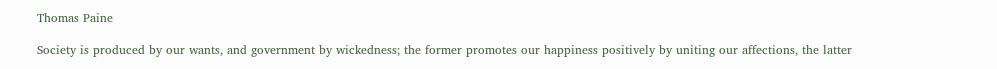Thomas Paine

Society is produced by our wants, and government by wickedness; the former promotes our happiness positively by uniting our affections, the latter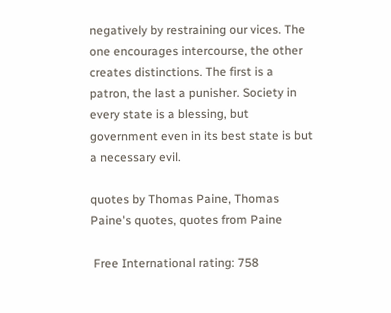negatively by restraining our vices. The one encourages intercourse, the other creates distinctions. The first is a patron, the last a punisher. Society in every state is a blessing, but government even in its best state is but a necessary evil.

quotes by Thomas Paine, Thomas Paine's quotes, quotes from Paine

 Free International rating: 758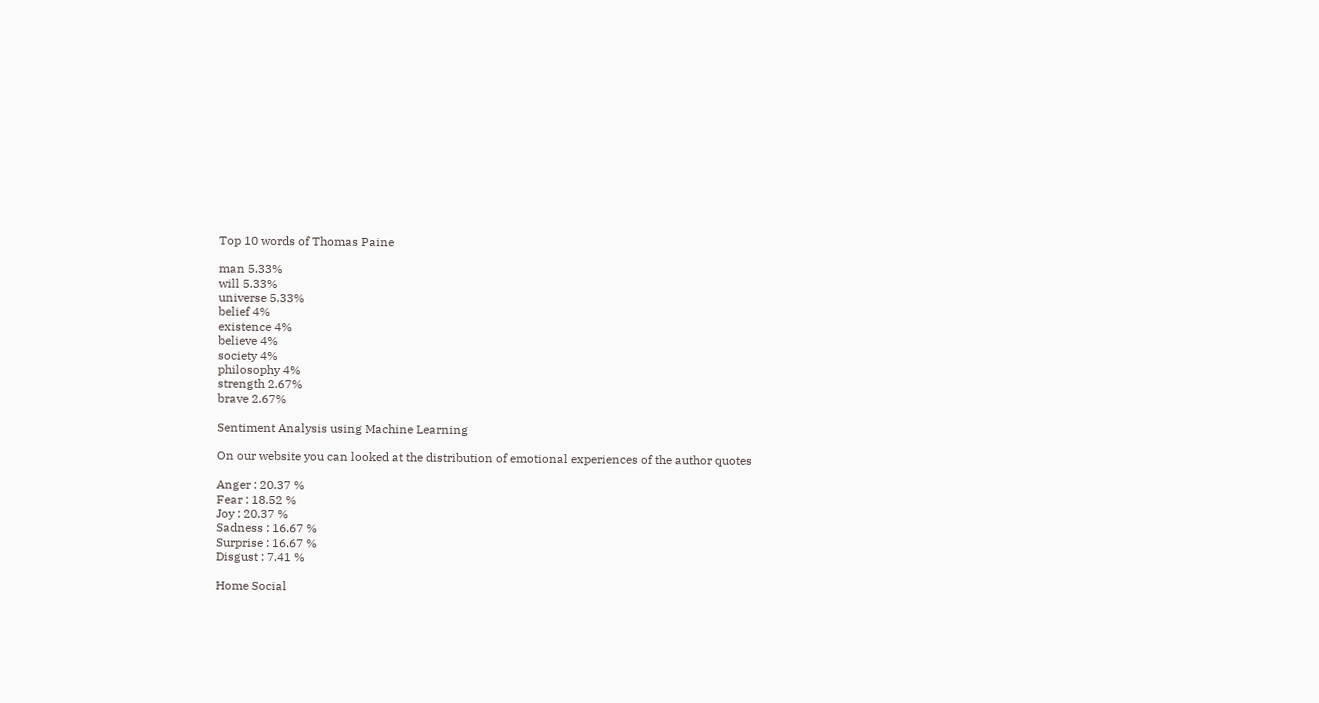Top 10 words of Thomas Paine

man 5.33%
will 5.33%
universe 5.33%
belief 4%
existence 4%
believe 4%
society 4%
philosophy 4%
strength 2.67%
brave 2.67%

Sentiment Analysis using Machine Learning

On our website you can looked at the distribution of emotional experiences of the author quotes

Anger : 20.37 %
Fear : 18.52 %
Joy : 20.37 %
Sadness : 16.67 %
Surprise : 16.67 %
Disgust : 7.41 %

Home Social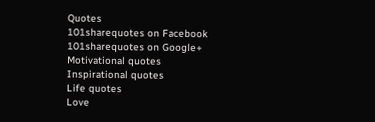Quotes
101sharequotes on Facebook
101sharequotes on Google+
Motivational quotes
Inspirational quotes
Life quotes
Love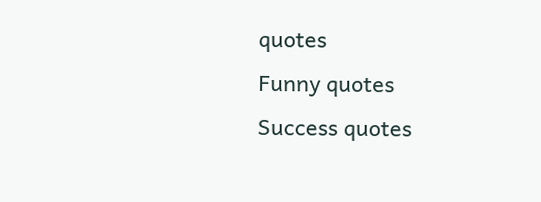quotes
Funny quotes
Success quotes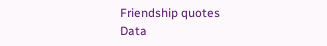Friendship quotes
Data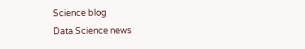Science blog
Data Science news